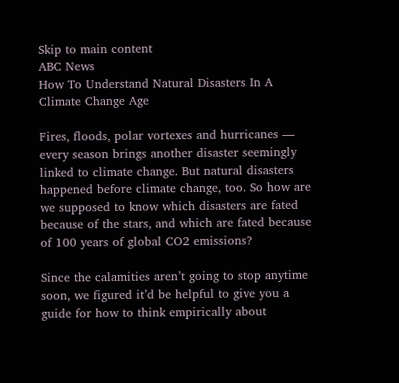Skip to main content
ABC News
How To Understand Natural Disasters In A Climate Change Age

Fires, floods, polar vortexes and hurricanes — every season brings another disaster seemingly linked to climate change. But natural disasters happened before climate change, too. So how are we supposed to know which disasters are fated because of the stars, and which are fated because of 100 years of global CO2 emissions?

Since the calamities aren’t going to stop anytime soon, we figured it’d be helpful to give you a guide for how to think empirically about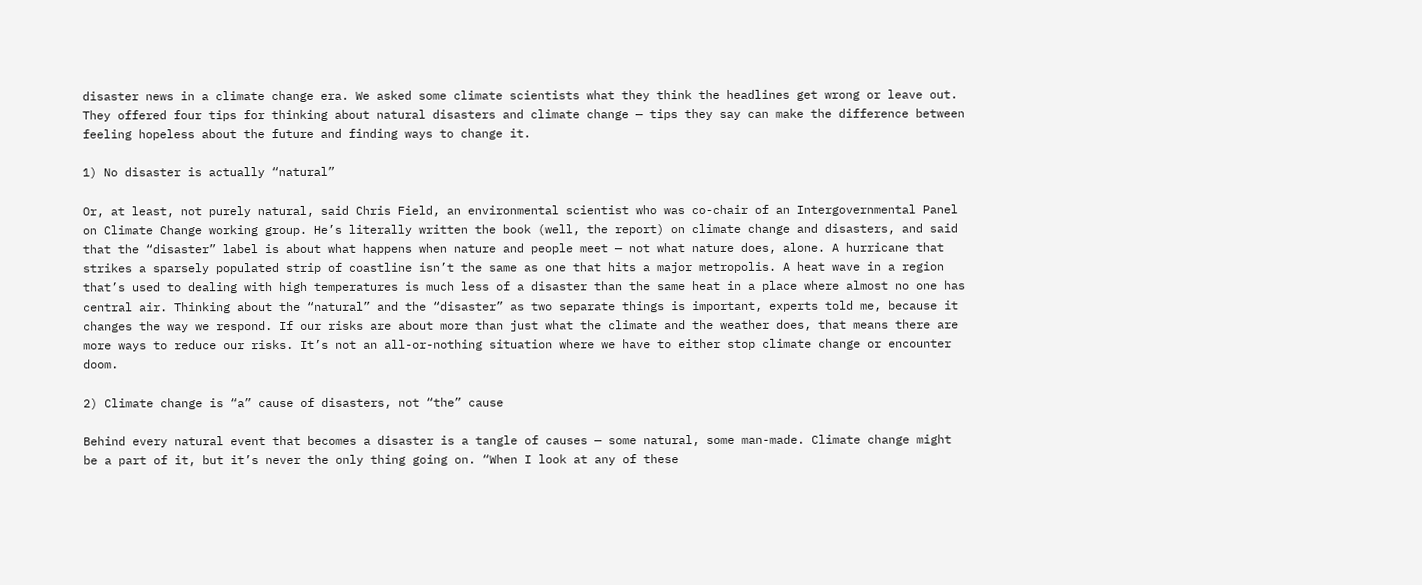disaster news in a climate change era. We asked some climate scientists what they think the headlines get wrong or leave out. They offered four tips for thinking about natural disasters and climate change — tips they say can make the difference between feeling hopeless about the future and finding ways to change it.

1) No disaster is actually “natural”

Or, at least, not purely natural, said Chris Field, an environmental scientist who was co-chair of an Intergovernmental Panel on Climate Change working group. He’s literally written the book (well, the report) on climate change and disasters, and said that the “disaster” label is about what happens when nature and people meet — not what nature does, alone. A hurricane that strikes a sparsely populated strip of coastline isn’t the same as one that hits a major metropolis. A heat wave in a region that’s used to dealing with high temperatures is much less of a disaster than the same heat in a place where almost no one has central air. Thinking about the “natural” and the “disaster” as two separate things is important, experts told me, because it changes the way we respond. If our risks are about more than just what the climate and the weather does, that means there are more ways to reduce our risks. It’s not an all-or-nothing situation where we have to either stop climate change or encounter doom.

2) Climate change is “a” cause of disasters, not “the” cause

Behind every natural event that becomes a disaster is a tangle of causes — some natural, some man-made. Climate change might be a part of it, but it’s never the only thing going on. “When I look at any of these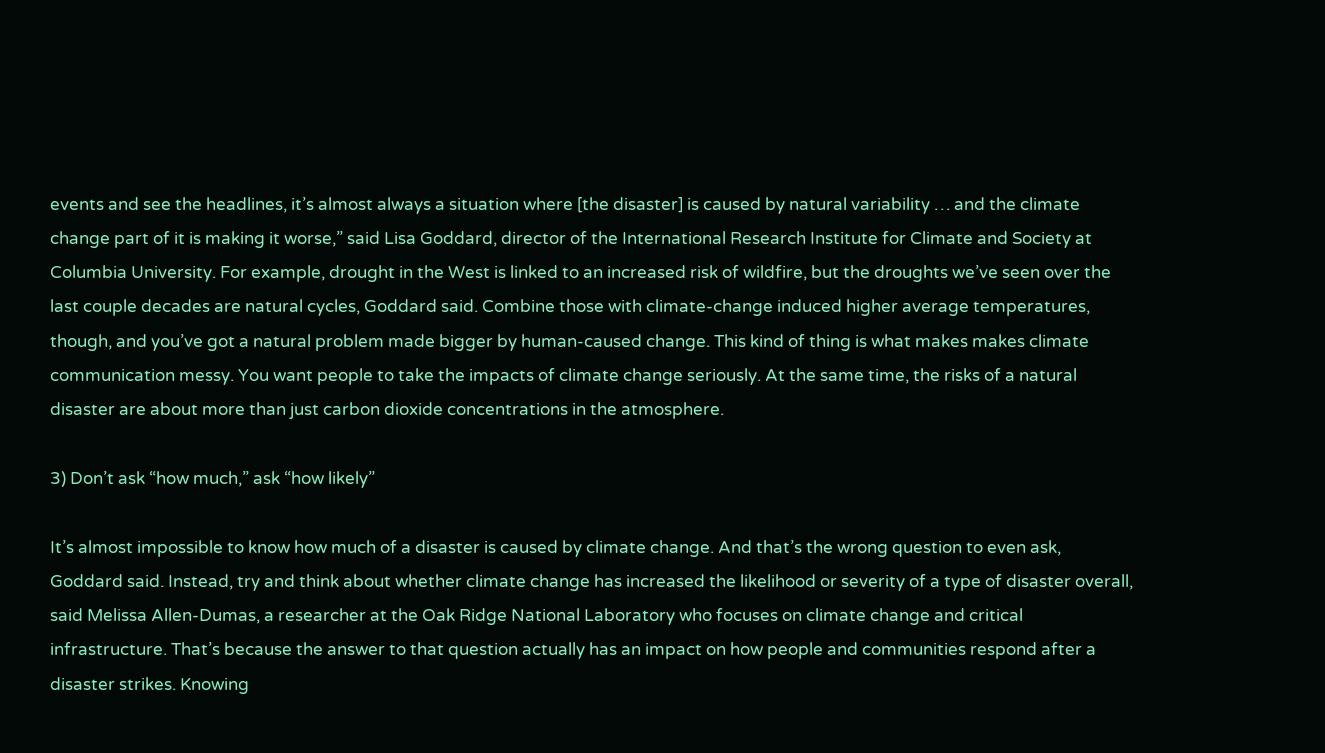events and see the headlines, it’s almost always a situation where [the disaster] is caused by natural variability … and the climate change part of it is making it worse,” said Lisa Goddard, director of the International Research Institute for Climate and Society at Columbia University. For example, drought in the West is linked to an increased risk of wildfire, but the droughts we’ve seen over the last couple decades are natural cycles, Goddard said. Combine those with climate-change induced higher average temperatures, though, and you’ve got a natural problem made bigger by human-caused change. This kind of thing is what makes makes climate communication messy. You want people to take the impacts of climate change seriously. At the same time, the risks of a natural disaster are about more than just carbon dioxide concentrations in the atmosphere.

3) Don’t ask “how much,” ask “how likely”

It’s almost impossible to know how much of a disaster is caused by climate change. And that’s the wrong question to even ask, Goddard said. Instead, try and think about whether climate change has increased the likelihood or severity of a type of disaster overall, said Melissa Allen-Dumas, a researcher at the Oak Ridge National Laboratory who focuses on climate change and critical infrastructure. That’s because the answer to that question actually has an impact on how people and communities respond after a disaster strikes. Knowing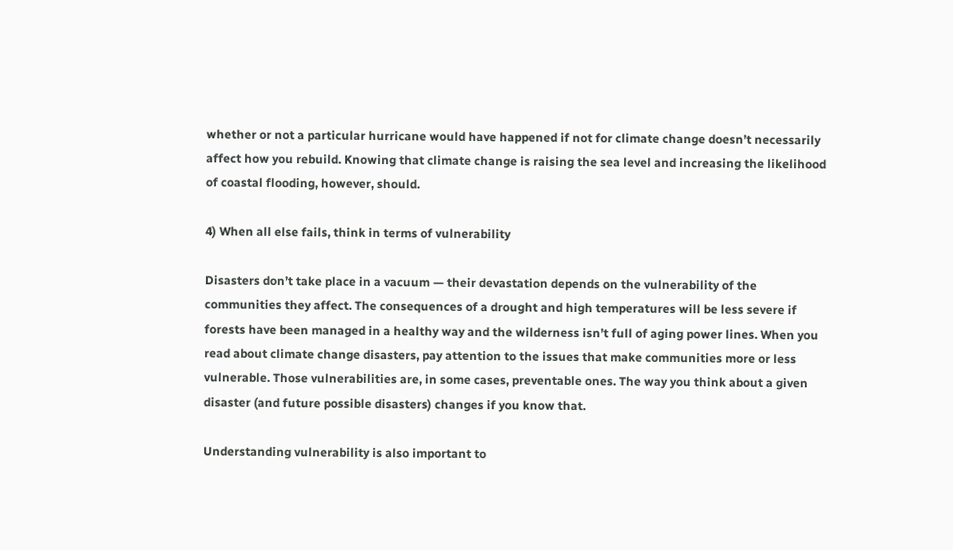whether or not a particular hurricane would have happened if not for climate change doesn’t necessarily affect how you rebuild. Knowing that climate change is raising the sea level and increasing the likelihood of coastal flooding, however, should.

4) When all else fails, think in terms of vulnerability

Disasters don’t take place in a vacuum — their devastation depends on the vulnerability of the communities they affect. The consequences of a drought and high temperatures will be less severe if forests have been managed in a healthy way and the wilderness isn’t full of aging power lines. When you read about climate change disasters, pay attention to the issues that make communities more or less vulnerable. Those vulnerabilities are, in some cases, preventable ones. The way you think about a given disaster (and future possible disasters) changes if you know that.

Understanding vulnerability is also important to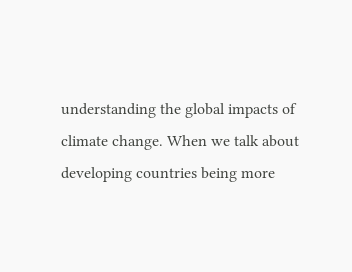understanding the global impacts of climate change. When we talk about developing countries being more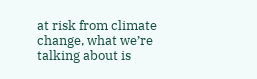at risk from climate change, what we’re talking about is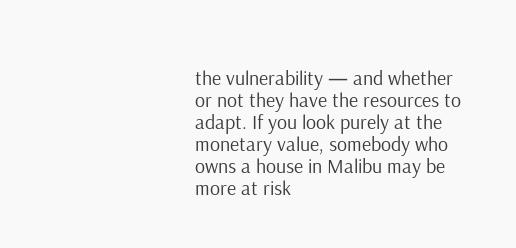the vulnerability — and whether or not they have the resources to adapt. If you look purely at the monetary value, somebody who owns a house in Malibu may be more at risk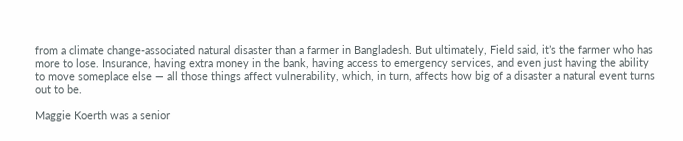from a climate change-associated natural disaster than a farmer in Bangladesh. But ultimately, Field said, it’s the farmer who has more to lose. Insurance, having extra money in the bank, having access to emergency services, and even just having the ability to move someplace else — all those things affect vulnerability, which, in turn, affects how big of a disaster a natural event turns out to be.

Maggie Koerth was a senior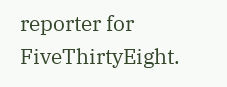reporter for FiveThirtyEight.